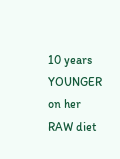10 years YOUNGER on her RAW diet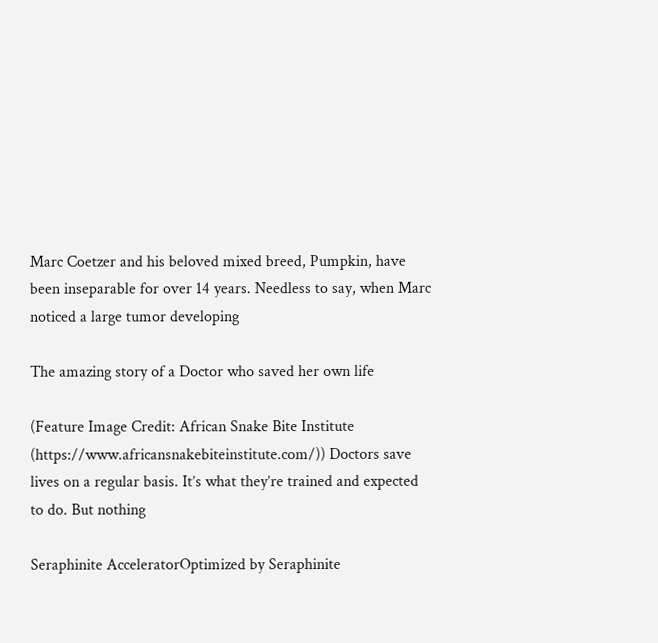Marc Coetzer and his beloved mixed breed, Pumpkin, have been inseparable for over 14 years. Needless to say, when Marc noticed a large tumor developing

The amazing story of a Doctor who saved her own life

(Feature Image Credit: African Snake Bite Institute (https://www.africansnakebiteinstitute.com/)) Doctors save lives on a regular basis. It’s what they’re trained and expected to do. But nothing

Seraphinite AcceleratorOptimized by Seraphinite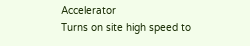Accelerator
Turns on site high speed to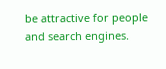be attractive for people and search engines.